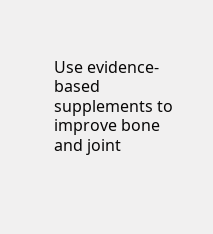Use evidence-based supplements to improve bone and joint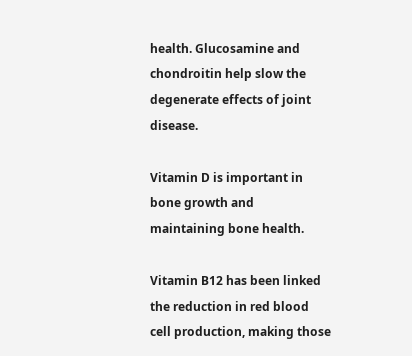health. Glucosamine and chondroitin help slow the degenerate effects of joint disease.

Vitamin D is important in bone growth and maintaining bone health.

Vitamin B12 has been linked the reduction in red blood cell production, making those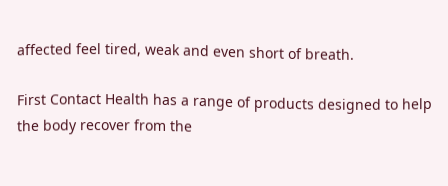affected feel tired, weak and even short of breath.

First Contact Health has a range of products designed to help the body recover from the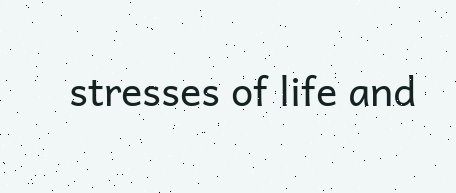stresses of life and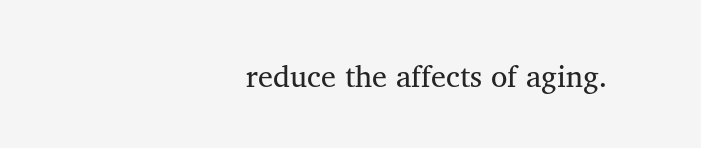reduce the affects of aging.